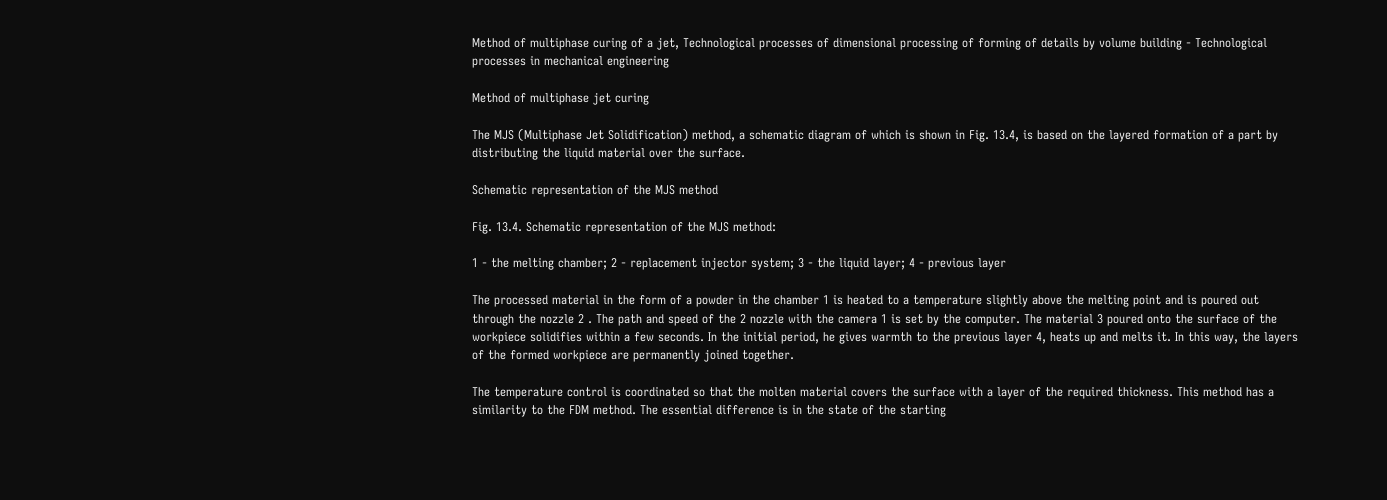Method of multiphase curing of a jet, Technological processes of dimensional processing of forming of details by volume building - Technological processes in mechanical engineering

Method of multiphase jet curing

The MJS (Multiphase Jet Solidification) method, a schematic diagram of which is shown in Fig. 13.4, is based on the layered formation of a part by distributing the liquid material over the surface.

Schematic representation of the MJS method

Fig. 13.4. Schematic representation of the MJS method:

1 - the melting chamber; 2 - replacement injector system; 3 - the liquid layer; 4 - previous layer

The processed material in the form of a powder in the chamber 1 is heated to a temperature slightly above the melting point and is poured out through the nozzle 2 . The path and speed of the 2 nozzle with the camera 1 is set by the computer. The material 3 poured onto the surface of the workpiece solidifies within a few seconds. In the initial period, he gives warmth to the previous layer 4, heats up and melts it. In this way, the layers of the formed workpiece are permanently joined together.

The temperature control is coordinated so that the molten material covers the surface with a layer of the required thickness. This method has a similarity to the FDM method. The essential difference is in the state of the starting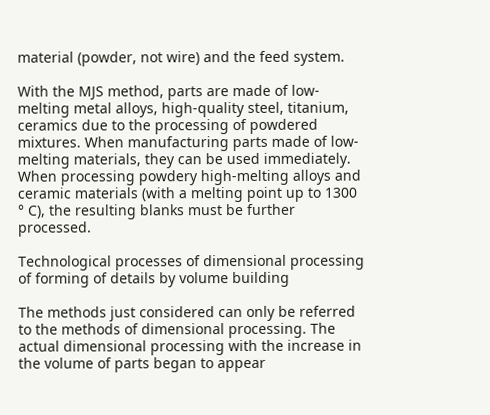material (powder, not wire) and the feed system.

With the MJS method, parts are made of low-melting metal alloys, high-quality steel, titanium, ceramics due to the processing of powdered mixtures. When manufacturing parts made of low-melting materials, they can be used immediately. When processing powdery high-melting alloys and ceramic materials (with a melting point up to 1300 ° C), the resulting blanks must be further processed.

Technological processes of dimensional processing of forming of details by volume building

The methods just considered can only be referred to the methods of dimensional processing. The actual dimensional processing with the increase in the volume of parts began to appear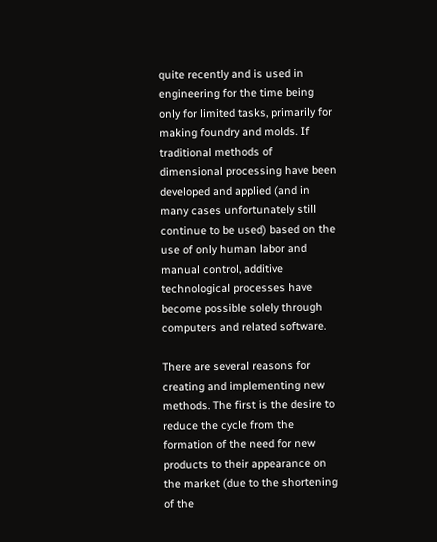quite recently and is used in engineering for the time being only for limited tasks, primarily for making foundry and molds. If traditional methods of dimensional processing have been developed and applied (and in many cases unfortunately still continue to be used) based on the use of only human labor and manual control, additive technological processes have become possible solely through computers and related software.

There are several reasons for creating and implementing new methods. The first is the desire to reduce the cycle from the formation of the need for new products to their appearance on the market (due to the shortening of the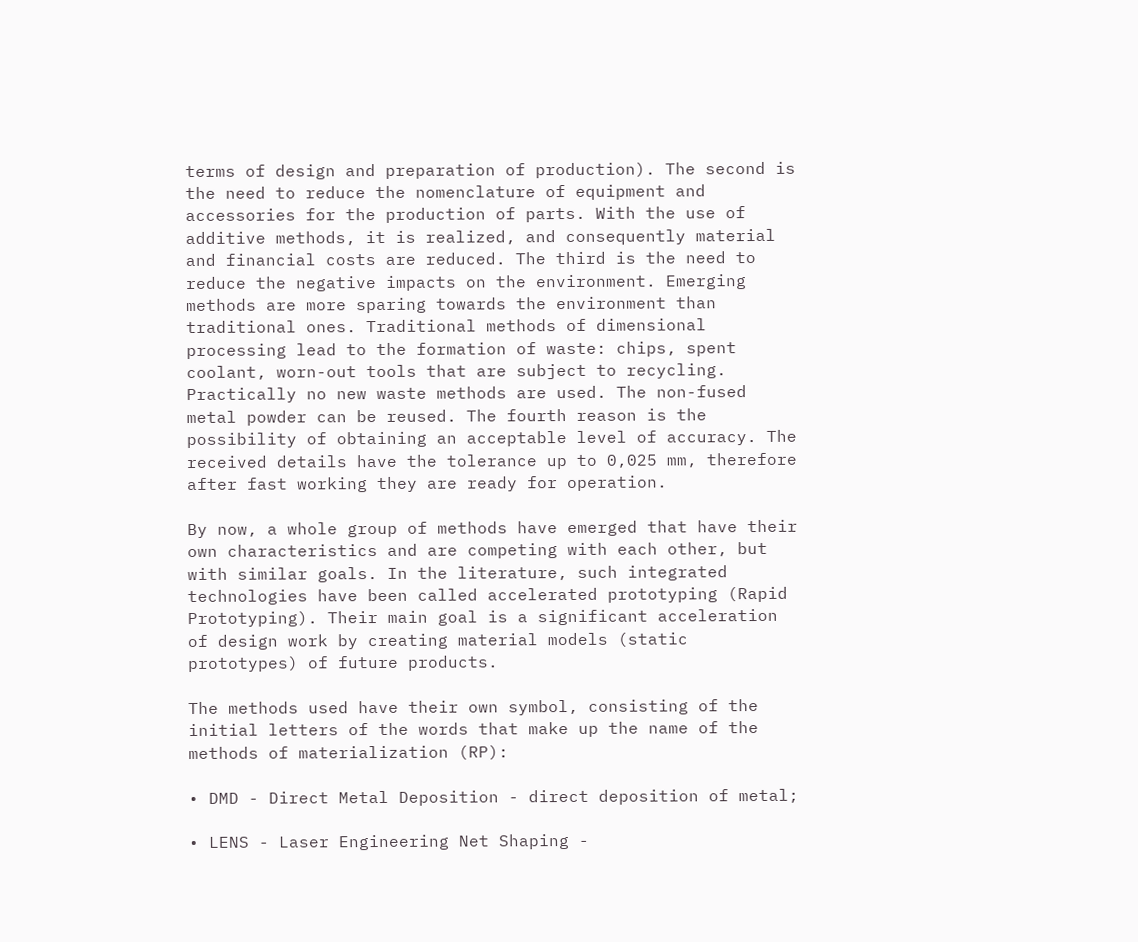terms of design and preparation of production). The second is the need to reduce the nomenclature of equipment and accessories for the production of parts. With the use of additive methods, it is realized, and consequently material and financial costs are reduced. The third is the need to reduce the negative impacts on the environment. Emerging methods are more sparing towards the environment than traditional ones. Traditional methods of dimensional processing lead to the formation of waste: chips, spent coolant, worn-out tools that are subject to recycling. Practically no new waste methods are used. The non-fused metal powder can be reused. The fourth reason is the possibility of obtaining an acceptable level of accuracy. The received details have the tolerance up to 0,025 mm, therefore after fast working they are ready for operation.

By now, a whole group of methods have emerged that have their own characteristics and are competing with each other, but with similar goals. In the literature, such integrated technologies have been called accelerated prototyping (Rapid Prototyping). Their main goal is a significant acceleration of design work by creating material models (static prototypes) of future products.

The methods used have their own symbol, consisting of the initial letters of the words that make up the name of the methods of materialization (RP):

• DMD - Direct Metal Deposition - direct deposition of metal;

• LENS - Laser Engineering Net Shaping -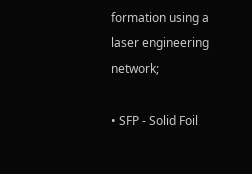formation using a laser engineering network;

• SFP - Solid Foil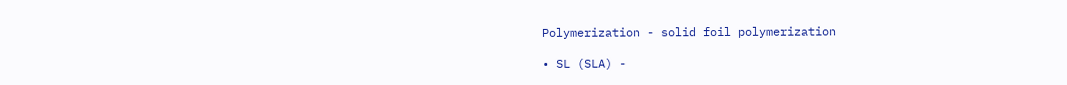Polymerization - solid foil polymerization

• SL (SLA) -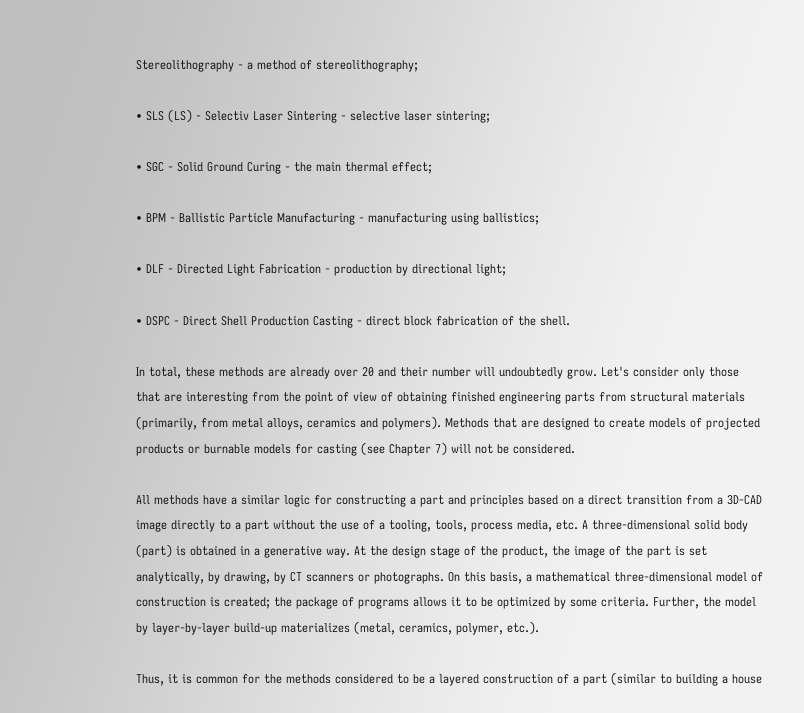Stereolithography - a method of stereolithography;

• SLS (LS) - Selectiv Laser Sintering - selective laser sintering;

• SGC - Solid Ground Curing - the main thermal effect;

• BPM - Ballistic Particle Manufacturing - manufacturing using ballistics;

• DLF - Directed Light Fabrication - production by directional light;

• DSPC - Direct Shell Production Casting - direct block fabrication of the shell.

In total, these methods are already over 20 and their number will undoubtedly grow. Let's consider only those that are interesting from the point of view of obtaining finished engineering parts from structural materials (primarily, from metal alloys, ceramics and polymers). Methods that are designed to create models of projected products or burnable models for casting (see Chapter 7) will not be considered.

All methods have a similar logic for constructing a part and principles based on a direct transition from a 3D-CAD image directly to a part without the use of a tooling, tools, process media, etc. A three-dimensional solid body (part) is obtained in a generative way. At the design stage of the product, the image of the part is set analytically, by drawing, by CT scanners or photographs. On this basis, a mathematical three-dimensional model of construction is created; the package of programs allows it to be optimized by some criteria. Further, the model by layer-by-layer build-up materializes (metal, ceramics, polymer, etc.).

Thus, it is common for the methods considered to be a layered construction of a part (similar to building a house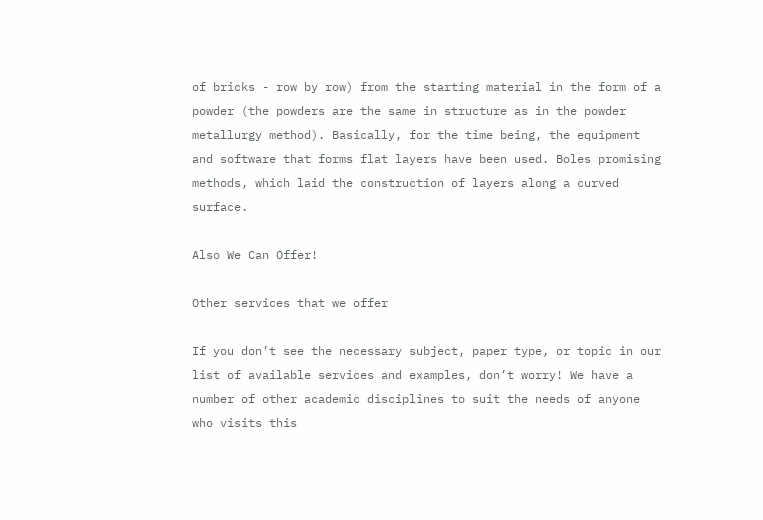of bricks - row by row) from the starting material in the form of a powder (the powders are the same in structure as in the powder metallurgy method). Basically, for the time being, the equipment and software that forms flat layers have been used. Boles promising methods, which laid the construction of layers along a curved surface.

Also We Can Offer!

Other services that we offer

If you don’t see the necessary subject, paper type, or topic in our list of available services and examples, don’t worry! We have a number of other academic disciplines to suit the needs of anyone who visits this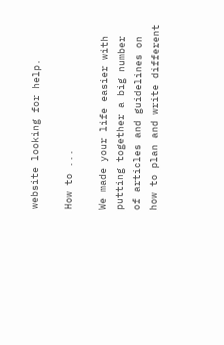website looking for help.

How to ...

We made your life easier with putting together a big number of articles and guidelines on how to plan and write different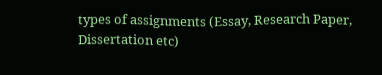types of assignments (Essay, Research Paper, Dissertation etc)